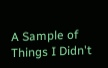A Sample of Things I Didn't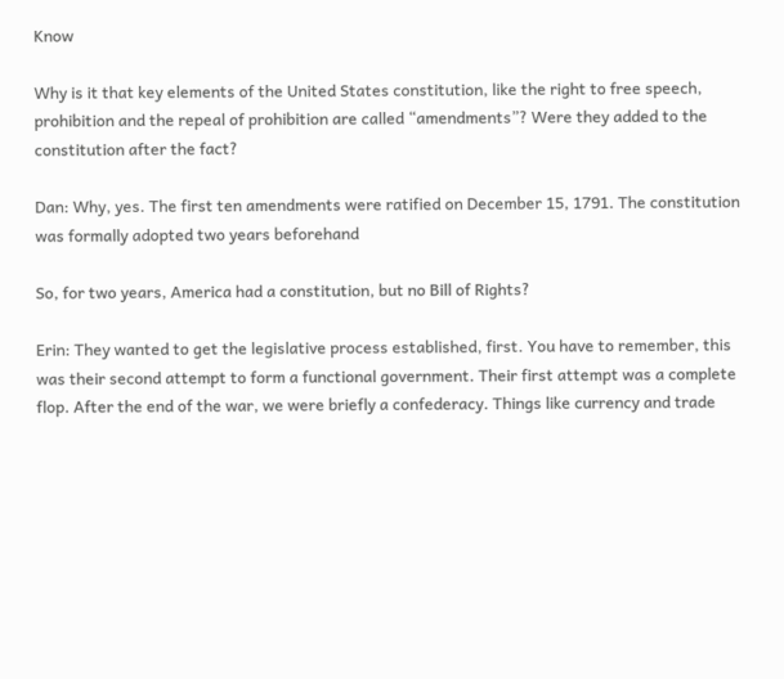Know

Why is it that key elements of the United States constitution, like the right to free speech, prohibition and the repeal of prohibition are called “amendments”? Were they added to the constitution after the fact?

Dan: Why, yes. The first ten amendments were ratified on December 15, 1791. The constitution was formally adopted two years beforehand

So, for two years, America had a constitution, but no Bill of Rights?

Erin: They wanted to get the legislative process established, first. You have to remember, this was their second attempt to form a functional government. Their first attempt was a complete flop. After the end of the war, we were briefly a confederacy. Things like currency and trade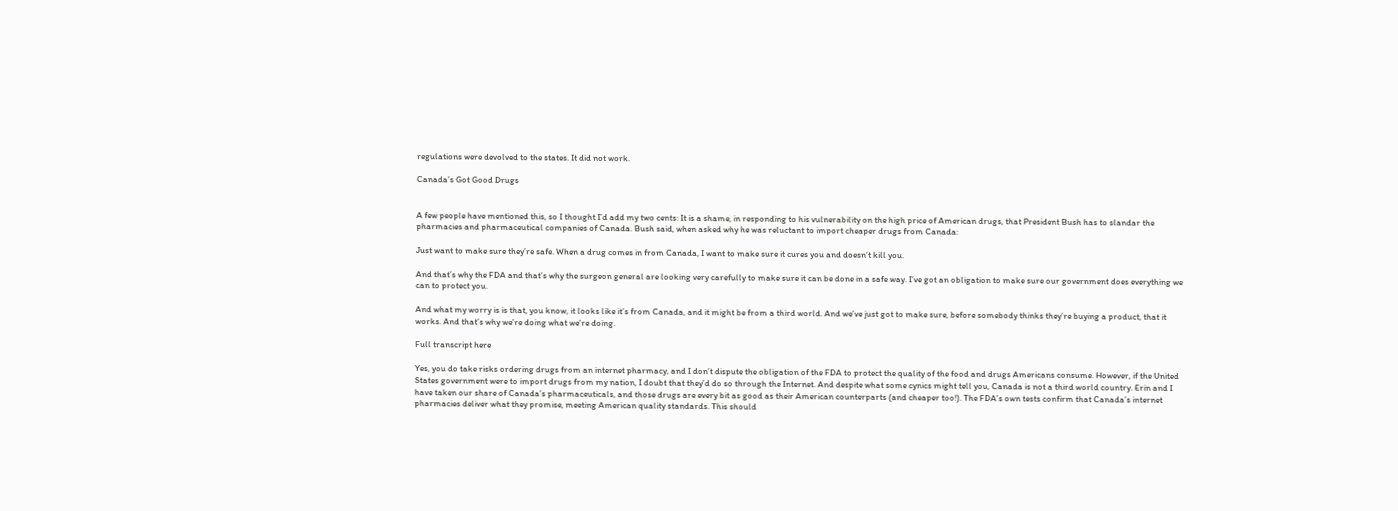regulations were devolved to the states. It did not work.

Canada’s Got Good Drugs


A few people have mentioned this, so I thought I’d add my two cents: It is a shame, in responding to his vulnerability on the high price of American drugs, that President Bush has to slandar the pharmacies and pharmaceutical companies of Canada. Bush said, when asked why he was reluctant to import cheaper drugs from Canada:

Just want to make sure they’re safe. When a drug comes in from Canada, I want to make sure it cures you and doesn’t kill you.

And that’s why the FDA and that’s why the surgeon general are looking very carefully to make sure it can be done in a safe way. I’ve got an obligation to make sure our government does everything we can to protect you.

And what my worry is is that, you know, it looks like it’s from Canada, and it might be from a third world. And we’ve just got to make sure, before somebody thinks they’re buying a product, that it works. And that’s why we’re doing what we’re doing.

Full transcript here

Yes, you do take risks ordering drugs from an internet pharmacy, and I don’t dispute the obligation of the FDA to protect the quality of the food and drugs Americans consume. However, if the United States government were to import drugs from my nation, I doubt that they’d do so through the Internet. And despite what some cynics might tell you, Canada is not a third world country. Erin and I have taken our share of Canada’s pharmaceuticals, and those drugs are every bit as good as their American counterparts (and cheaper too!). The FDA’s own tests confirm that Canada’s internet pharmacies deliver what they promise, meeting American quality standards. This should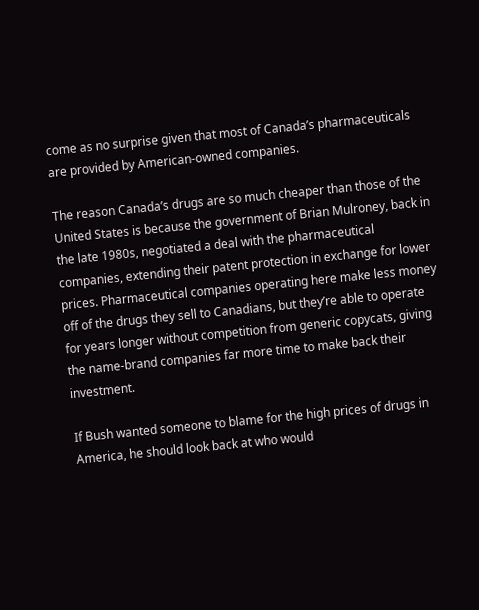come as no surprise given that most of Canada’s pharmaceuticals are provided by American-owned companies.

The reason Canada’s drugs are so much cheaper than those of the United States is because the government of Brian Mulroney, back in the late 1980s, negotiated a deal with the pharmaceutical companies, extending their patent protection in exchange for lower prices. Pharmaceutical companies operating here make less money off of the drugs they sell to Canadians, but they’re able to operate for years longer without competition from generic copycats, giving the name-brand companies far more time to make back their investment.

If Bush wanted someone to blame for the high prices of drugs in America, he should look back at who would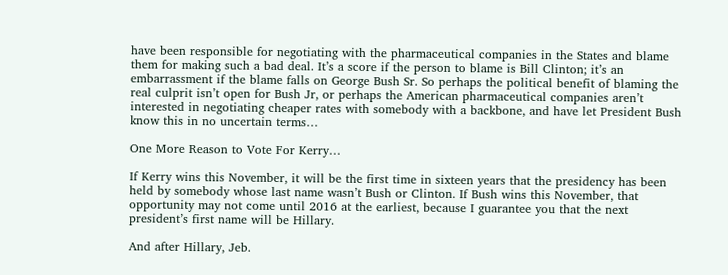have been responsible for negotiating with the pharmaceutical companies in the States and blame them for making such a bad deal. It’s a score if the person to blame is Bill Clinton; it’s an embarrassment if the blame falls on George Bush Sr. So perhaps the political benefit of blaming the real culprit isn’t open for Bush Jr, or perhaps the American pharmaceutical companies aren’t interested in negotiating cheaper rates with somebody with a backbone, and have let President Bush know this in no uncertain terms…

One More Reason to Vote For Kerry…

If Kerry wins this November, it will be the first time in sixteen years that the presidency has been held by somebody whose last name wasn’t Bush or Clinton. If Bush wins this November, that opportunity may not come until 2016 at the earliest, because I guarantee you that the next president’s first name will be Hillary.

And after Hillary, Jeb.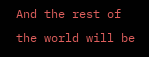And the rest of the world will be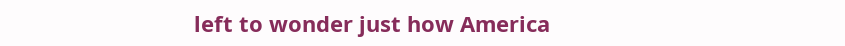left to wonder just how America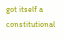got itself a constitutional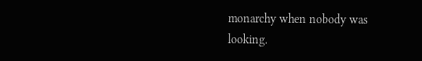monarchy when nobody was looking.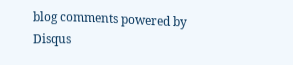blog comments powered by Disqus